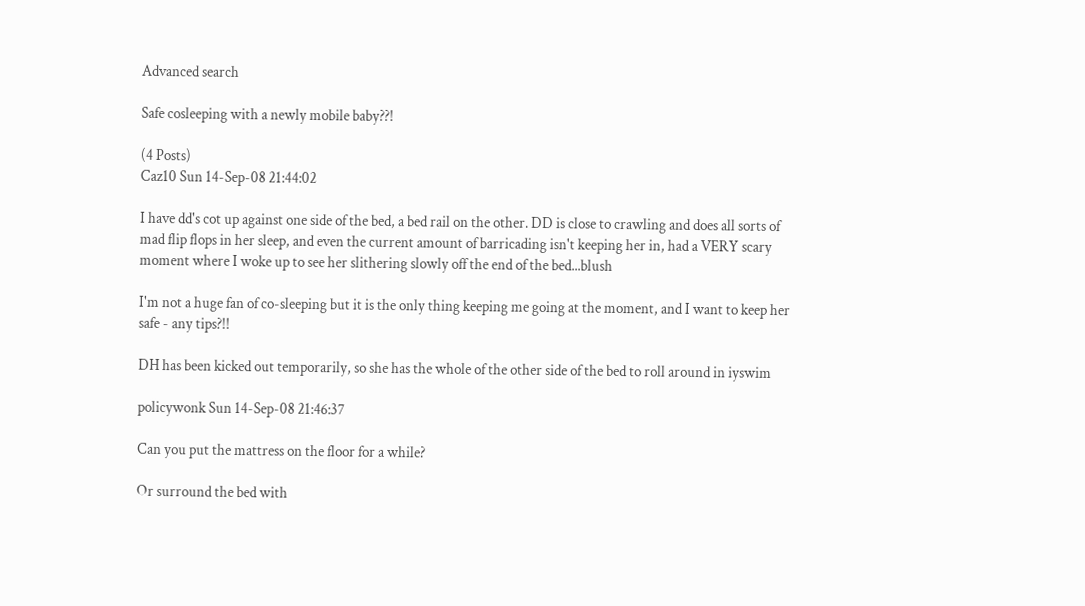Advanced search

Safe cosleeping with a newly mobile baby??!

(4 Posts)
Caz10 Sun 14-Sep-08 21:44:02

I have dd's cot up against one side of the bed, a bed rail on the other. DD is close to crawling and does all sorts of mad flip flops in her sleep, and even the current amount of barricading isn't keeping her in, had a VERY scary moment where I woke up to see her slithering slowly off the end of the bed...blush

I'm not a huge fan of co-sleeping but it is the only thing keeping me going at the moment, and I want to keep her safe - any tips?!!

DH has been kicked out temporarily, so she has the whole of the other side of the bed to roll around in iyswim

policywonk Sun 14-Sep-08 21:46:37

Can you put the mattress on the floor for a while?

Or surround the bed with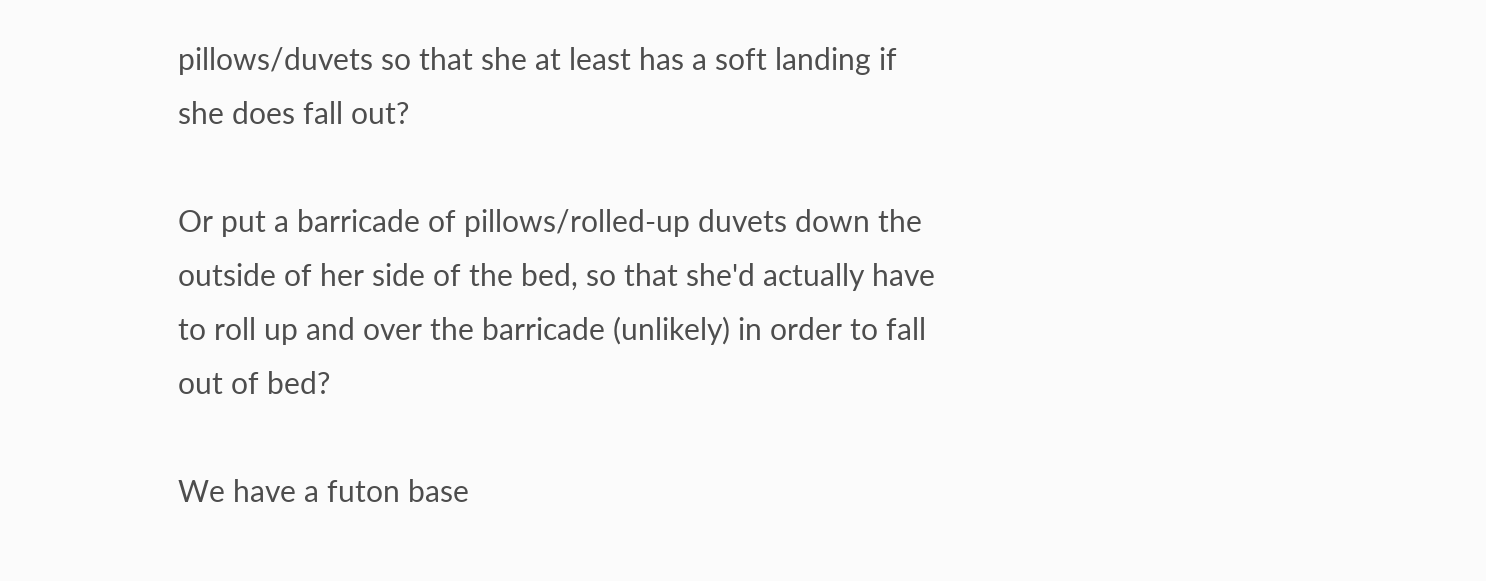pillows/duvets so that she at least has a soft landing if she does fall out?

Or put a barricade of pillows/rolled-up duvets down the outside of her side of the bed, so that she'd actually have to roll up and over the barricade (unlikely) in order to fall out of bed?

We have a futon base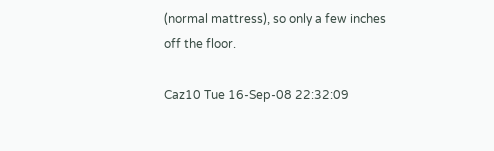(normal mattress), so only a few inches off the floor.

Caz10 Tue 16-Sep-08 22:32:09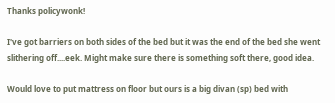Thanks policywonk!

I've got barriers on both sides of the bed but it was the end of the bed she went slithering off....eek. Might make sure there is something soft there, good idea.

Would love to put mattress on floor but ours is a big divan (sp) bed with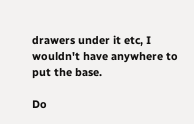drawers under it etc, I wouldn't have anywhere to put the base.

Do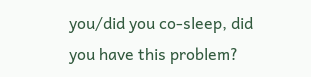you/did you co-sleep, did you have this problem?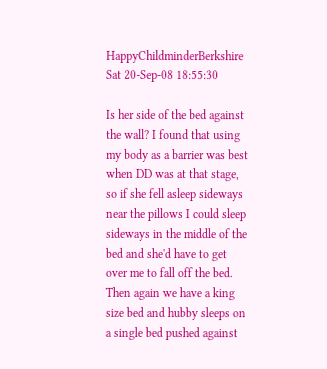HappyChildminderBerkshire Sat 20-Sep-08 18:55:30

Is her side of the bed against the wall? I found that using my body as a barrier was best when DD was at that stage, so if she fell asleep sideways near the pillows I could sleep sideways in the middle of the bed and she'd have to get over me to fall off the bed. Then again we have a king size bed and hubby sleeps on a single bed pushed against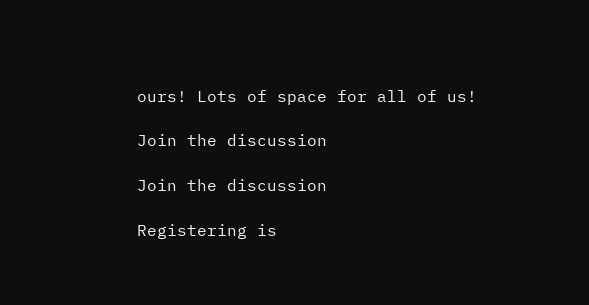ours! Lots of space for all of us!

Join the discussion

Join the discussion

Registering is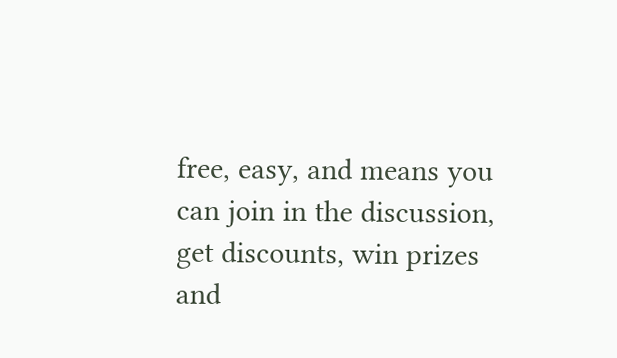free, easy, and means you can join in the discussion, get discounts, win prizes and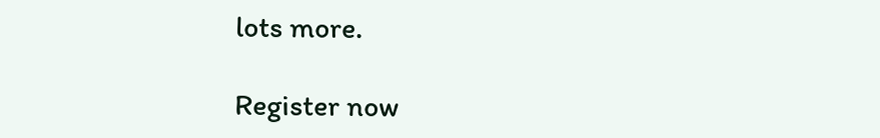lots more.

Register now